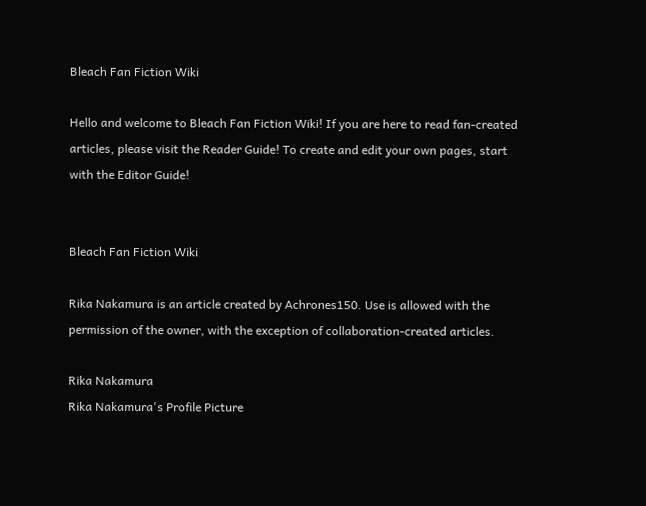Bleach Fan Fiction Wiki

Hello and welcome to Bleach Fan Fiction Wiki! If you are here to read fan-created articles, please visit the Reader Guide! To create and edit your own pages, start with the Editor Guide!


Bleach Fan Fiction Wiki

Rika Nakamura is an article created by Achrones150. Use is allowed with the permission of the owner, with the exception of collaboration-created articles.

Rika Nakamura
Rika Nakamura's Profile Picture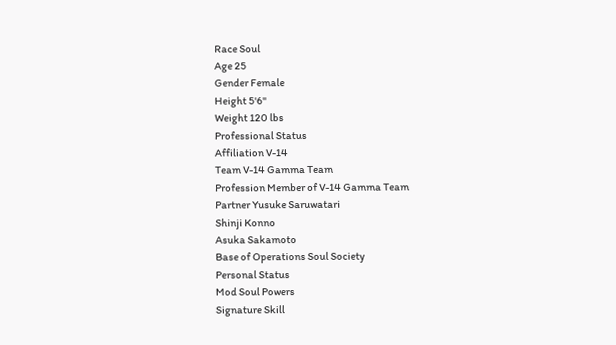Race Soul
Age 25
Gender Female
Height 5'6"
Weight 120 lbs
Professional Status
Affiliation V-14
Team V-14 Gamma Team
Profession Member of V-14 Gamma Team
Partner Yusuke Saruwatari
Shinji Konno
Asuka Sakamoto
Base of Operations Soul Society
Personal Status
Mod Soul Powers
Signature Skill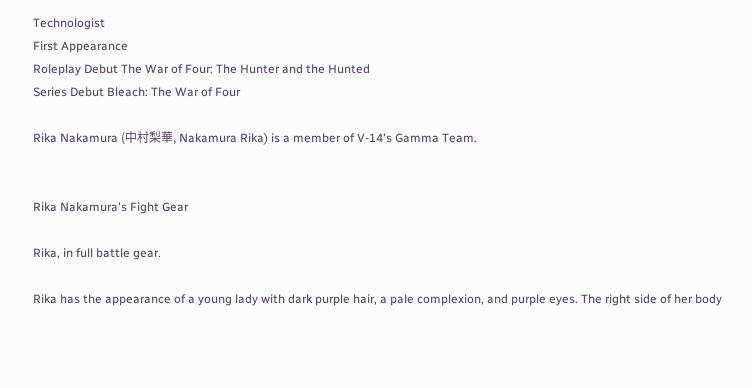Technologist
First Appearance
Roleplay Debut The War of Four: The Hunter and the Hunted
Series Debut Bleach: The War of Four

Rika Nakamura (中村梨華, Nakamura Rika) is a member of V-14's Gamma Team.


Rika Nakamura's Fight Gear

Rika, in full battle gear.

Rika has the appearance of a young lady with dark purple hair, a pale complexion, and purple eyes. The right side of her body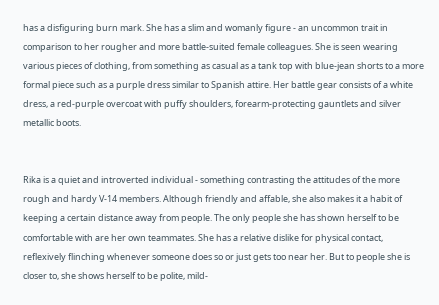has a disfiguring burn mark. She has a slim and womanly figure - an uncommon trait in comparison to her rougher and more battle-suited female colleagues. She is seen wearing various pieces of clothing, from something as casual as a tank top with blue-jean shorts to a more formal piece such as a purple dress similar to Spanish attire. Her battle gear consists of a white dress, a red-purple overcoat with puffy shoulders, forearm-protecting gauntlets and silver metallic boots.


Rika is a quiet and introverted individual - something contrasting the attitudes of the more rough and hardy V-14 members. Although friendly and affable, she also makes it a habit of keeping a certain distance away from people. The only people she has shown herself to be comfortable with are her own teammates. She has a relative dislike for physical contact, reflexively flinching whenever someone does so or just gets too near her. But to people she is closer to, she shows herself to be polite, mild-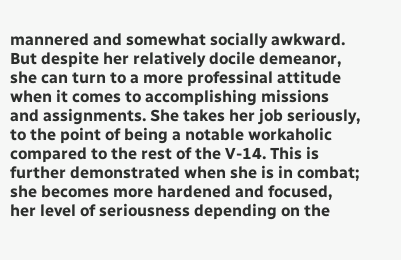mannered and somewhat socially awkward. But despite her relatively docile demeanor, she can turn to a more professinal attitude when it comes to accomplishing missions and assignments. She takes her job seriously, to the point of being a notable workaholic compared to the rest of the V-14. This is further demonstrated when she is in combat; she becomes more hardened and focused, her level of seriousness depending on the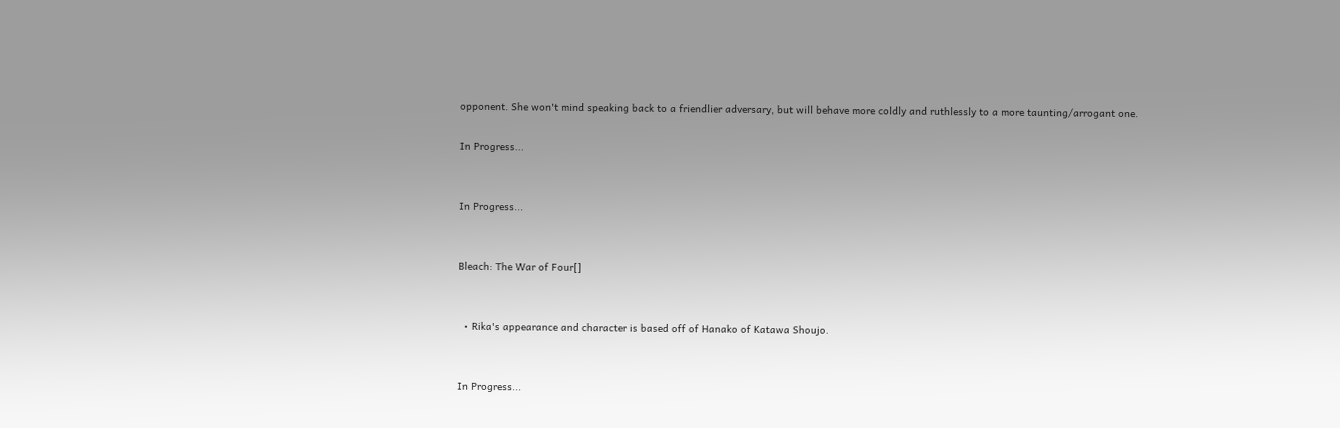opponent. She won't mind speaking back to a friendlier adversary, but will behave more coldly and ruthlessly to a more taunting/arrogant one.

In Progress...


In Progress...


Bleach: The War of Four[]


  • Rika's appearance and character is based off of Hanako of Katawa Shoujo.


In Progress...